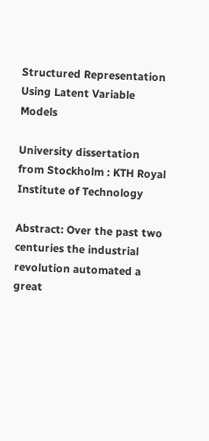Structured Representation Using Latent Variable Models

University dissertation from Stockholm : KTH Royal Institute of Technology

Abstract: Over the past two centuries the industrial revolution automated a great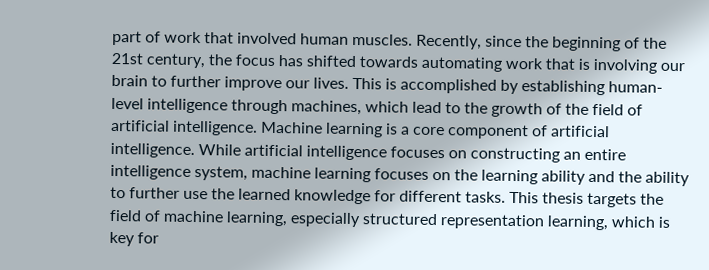part of work that involved human muscles. Recently, since the beginning of the 21st century, the focus has shifted towards automating work that is involving our brain to further improve our lives. This is accomplished by establishing human-level intelligence through machines, which lead to the growth of the field of artificial intelligence. Machine learning is a core component of artificial intelligence. While artificial intelligence focuses on constructing an entire intelligence system, machine learning focuses on the learning ability and the ability to further use the learned knowledge for different tasks. This thesis targets the field of machine learning, especially structured representation learning, which is key for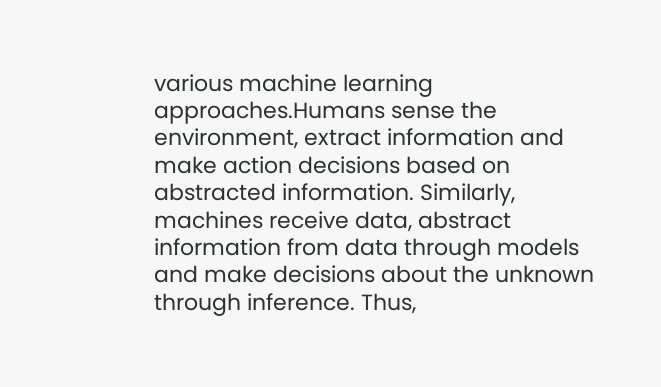various machine learning approaches.Humans sense the environment, extract information and make action decisions based on abstracted information. Similarly, machines receive data, abstract information from data through models and make decisions about the unknown through inference. Thus,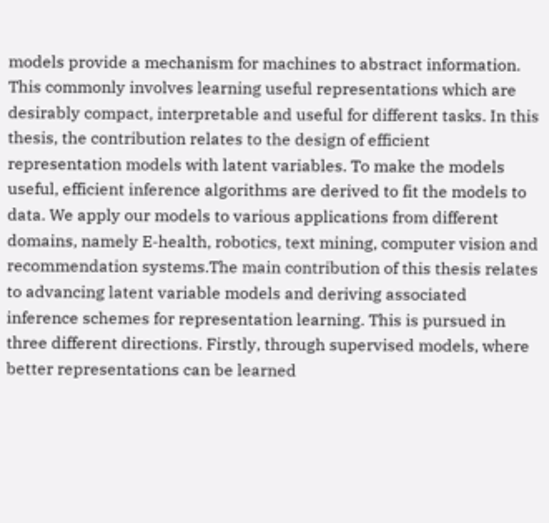models provide a mechanism for machines to abstract information. This commonly involves learning useful representations which are desirably compact, interpretable and useful for different tasks. In this thesis, the contribution relates to the design of efficient representation models with latent variables. To make the models useful, efficient inference algorithms are derived to fit the models to data. We apply our models to various applications from different domains, namely E-health, robotics, text mining, computer vision and recommendation systems.The main contribution of this thesis relates to advancing latent variable models and deriving associated inference schemes for representation learning. This is pursued in three different directions. Firstly, through supervised models, where better representations can be learned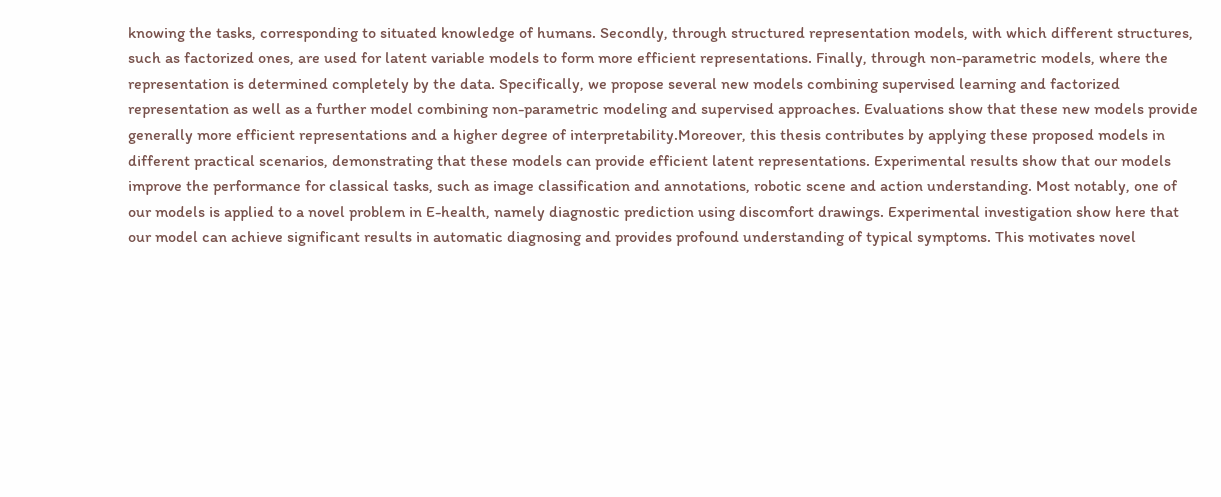knowing the tasks, corresponding to situated knowledge of humans. Secondly, through structured representation models, with which different structures, such as factorized ones, are used for latent variable models to form more efficient representations. Finally, through non-parametric models, where the representation is determined completely by the data. Specifically, we propose several new models combining supervised learning and factorized representation as well as a further model combining non-parametric modeling and supervised approaches. Evaluations show that these new models provide generally more efficient representations and a higher degree of interpretability.Moreover, this thesis contributes by applying these proposed models in different practical scenarios, demonstrating that these models can provide efficient latent representations. Experimental results show that our models improve the performance for classical tasks, such as image classification and annotations, robotic scene and action understanding. Most notably, one of our models is applied to a novel problem in E-health, namely diagnostic prediction using discomfort drawings. Experimental investigation show here that our model can achieve significant results in automatic diagnosing and provides profound understanding of typical symptoms. This motivates novel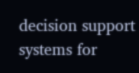decision support systems for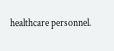healthcare personnel.